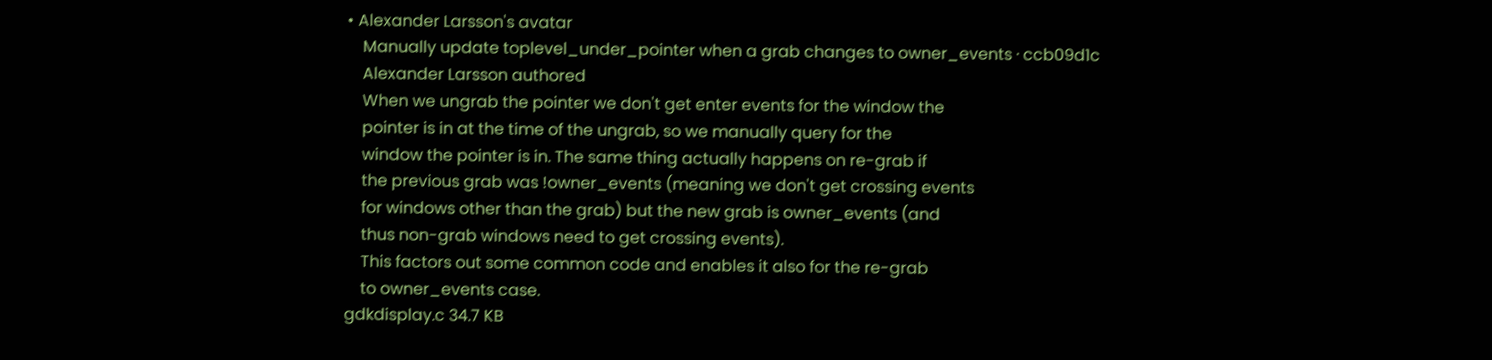• Alexander Larsson's avatar
    Manually update toplevel_under_pointer when a grab changes to owner_events · ccb09d1c
    Alexander Larsson authored
    When we ungrab the pointer we don't get enter events for the window the
    pointer is in at the time of the ungrab, so we manually query for the
    window the pointer is in. The same thing actually happens on re-grab if
    the previous grab was !owner_events (meaning we don't get crossing events
    for windows other than the grab) but the new grab is owner_events (and
    thus non-grab windows need to get crossing events).
    This factors out some common code and enables it also for the re-grab
    to owner_events case.
gdkdisplay.c 34.7 KB